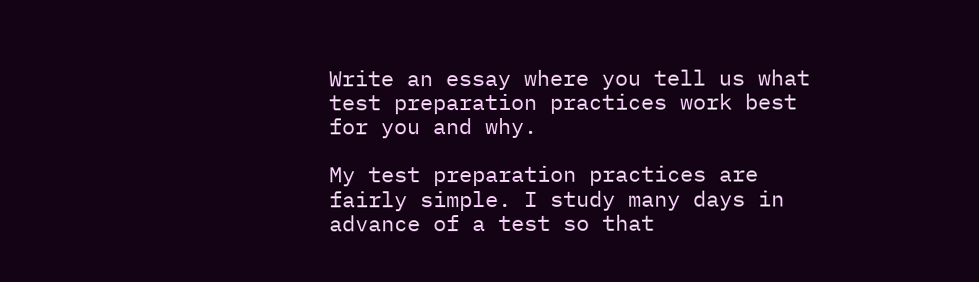Write an essay where you tell us what test preparation practices work best for you and why.

My test preparation practices are fairly simple. I study many days in advance of a test so that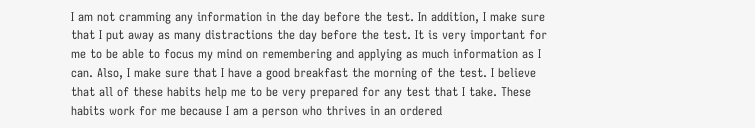I am not cramming any information in the day before the test. In addition, I make sure that I put away as many distractions the day before the test. It is very important for me to be able to focus my mind on remembering and applying as much information as I can. Also, I make sure that I have a good breakfast the morning of the test. I believe that all of these habits help me to be very prepared for any test that I take. These habits work for me because I am a person who thrives in an ordered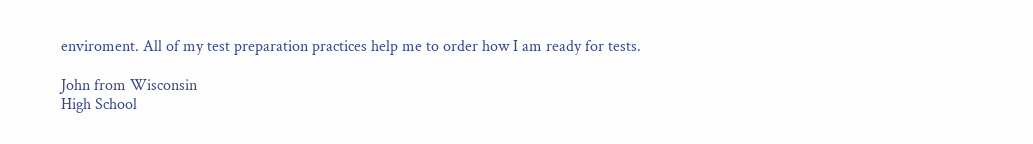enviroment. All of my test preparation practices help me to order how I am ready for tests.

John from Wisconsin
High School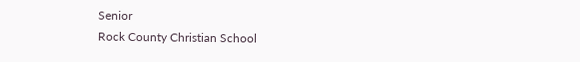Senior
Rock County Christian School